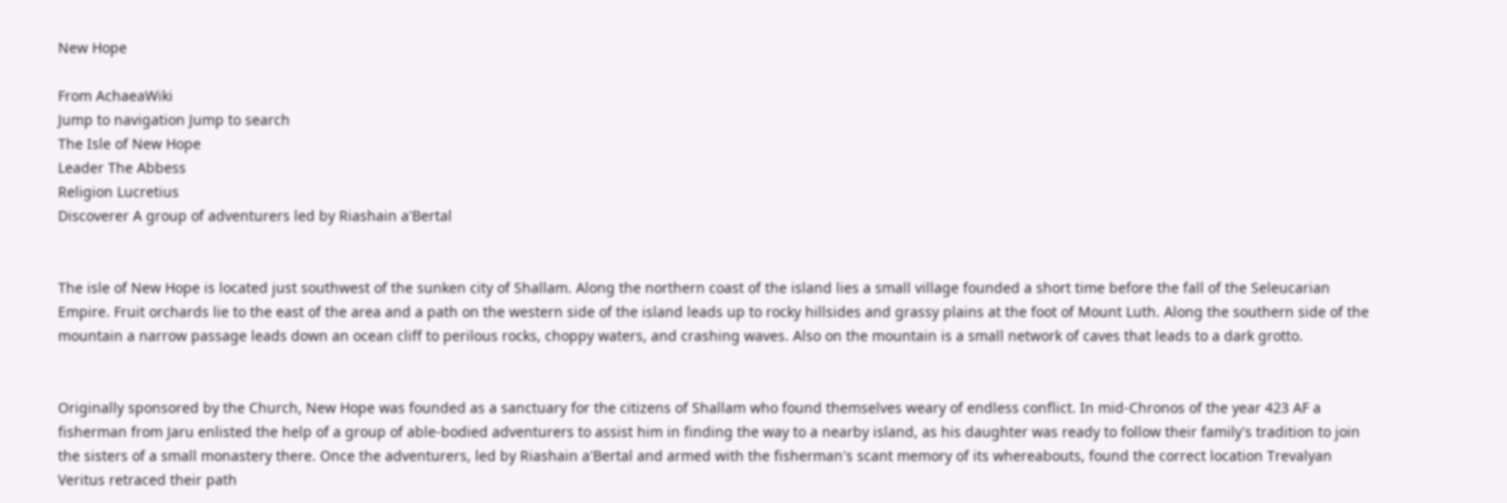New Hope

From AchaeaWiki
Jump to navigation Jump to search
The Isle of New Hope
Leader The Abbess
Religion Lucretius
Discoverer A group of adventurers led by Riashain a'Bertal


The isle of New Hope is located just southwest of the sunken city of Shallam. Along the northern coast of the island lies a small village founded a short time before the fall of the Seleucarian Empire. Fruit orchards lie to the east of the area and a path on the western side of the island leads up to rocky hillsides and grassy plains at the foot of Mount Luth. Along the southern side of the mountain a narrow passage leads down an ocean cliff to perilous rocks, choppy waters, and crashing waves. Also on the mountain is a small network of caves that leads to a dark grotto.


Originally sponsored by the Church, New Hope was founded as a sanctuary for the citizens of Shallam who found themselves weary of endless conflict. In mid-Chronos of the year 423 AF a fisherman from Jaru enlisted the help of a group of able-bodied adventurers to assist him in finding the way to a nearby island, as his daughter was ready to follow their family's tradition to join the sisters of a small monastery there. Once the adventurers, led by Riashain a'Bertal and armed with the fisherman's scant memory of its whereabouts, found the correct location Trevalyan Veritus retraced their path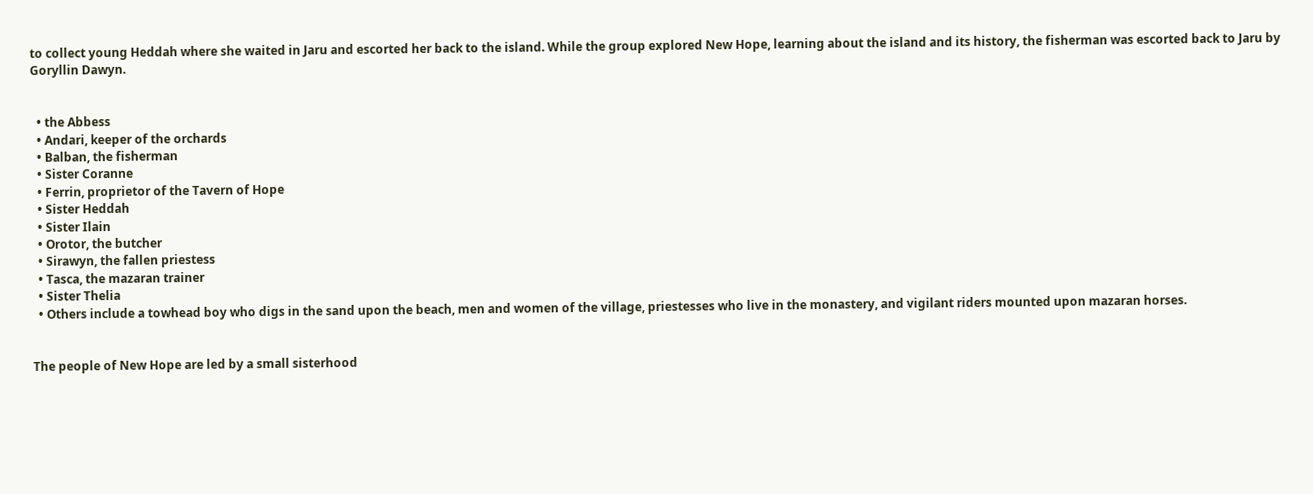to collect young Heddah where she waited in Jaru and escorted her back to the island. While the group explored New Hope, learning about the island and its history, the fisherman was escorted back to Jaru by Goryllin Dawyn.


  • the Abbess
  • Andari, keeper of the orchards
  • Balban, the fisherman
  • Sister Coranne
  • Ferrin, proprietor of the Tavern of Hope
  • Sister Heddah
  • Sister Ilain
  • Orotor, the butcher
  • Sirawyn, the fallen priestess
  • Tasca, the mazaran trainer
  • Sister Thelia
  • Others include a towhead boy who digs in the sand upon the beach, men and women of the village, priestesses who live in the monastery, and vigilant riders mounted upon mazaran horses.


The people of New Hope are led by a small sisterhood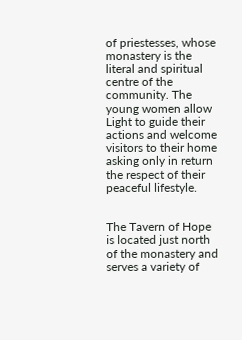of priestesses, whose monastery is the literal and spiritual centre of the community. The young women allow Light to guide their actions and welcome visitors to their home asking only in return the respect of their peaceful lifestyle.


The Tavern of Hope is located just north of the monastery and serves a variety of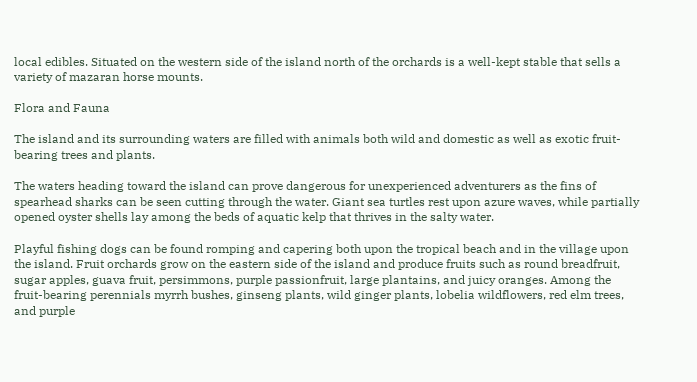local edibles. Situated on the western side of the island north of the orchards is a well-kept stable that sells a variety of mazaran horse mounts.

Flora and Fauna

The island and its surrounding waters are filled with animals both wild and domestic as well as exotic fruit-bearing trees and plants.

The waters heading toward the island can prove dangerous for unexperienced adventurers as the fins of spearhead sharks can be seen cutting through the water. Giant sea turtles rest upon azure waves, while partially opened oyster shells lay among the beds of aquatic kelp that thrives in the salty water.

Playful fishing dogs can be found romping and capering both upon the tropical beach and in the village upon the island. Fruit orchards grow on the eastern side of the island and produce fruits such as round breadfruit, sugar apples, guava fruit, persimmons, purple passionfruit, large plantains, and juicy oranges. Among the fruit-bearing perennials myrrh bushes, ginseng plants, wild ginger plants, lobelia wildflowers, red elm trees, and purple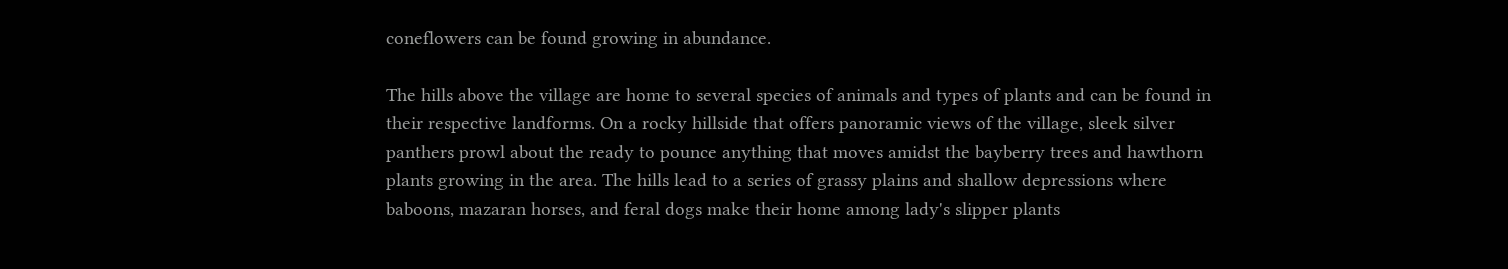coneflowers can be found growing in abundance.

The hills above the village are home to several species of animals and types of plants and can be found in their respective landforms. On a rocky hillside that offers panoramic views of the village, sleek silver panthers prowl about the ready to pounce anything that moves amidst the bayberry trees and hawthorn plants growing in the area. The hills lead to a series of grassy plains and shallow depressions where baboons, mazaran horses, and feral dogs make their home among lady's slipper plants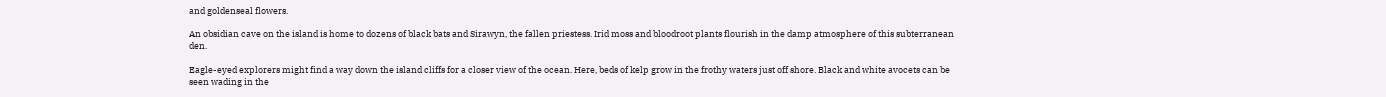and goldenseal flowers.

An obsidian cave on the island is home to dozens of black bats and Sirawyn, the fallen priestess. Irid moss and bloodroot plants flourish in the damp atmosphere of this subterranean den.

Eagle-eyed explorers might find a way down the island cliffs for a closer view of the ocean. Here, beds of kelp grow in the frothy waters just off shore. Black and white avocets can be seen wading in the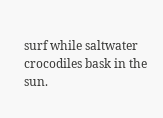surf while saltwater crocodiles bask in the sun.